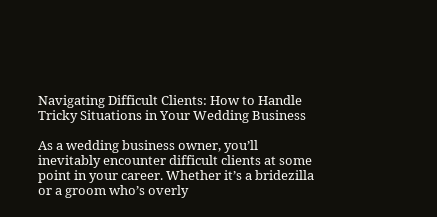Navigating Difficult Clients: How to Handle Tricky Situations in Your Wedding Business

As a wedding business owner, you’ll inevitably encounter difficult clients at some point in your career. Whether it’s a bridezilla or a groom who’s overly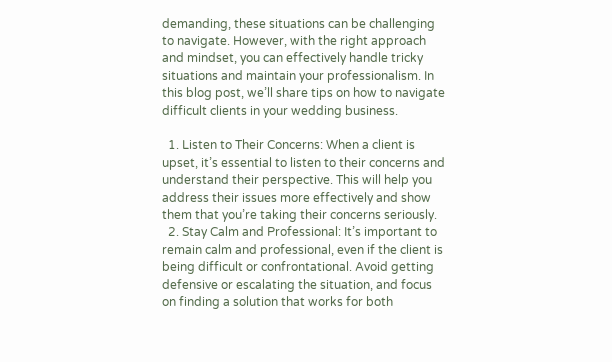demanding, these situations can be challenging to navigate. However, with the right approach and mindset, you can effectively handle tricky situations and maintain your professionalism. In this blog post, we’ll share tips on how to navigate difficult clients in your wedding business.

  1. Listen to Their Concerns: When a client is upset, it’s essential to listen to their concerns and understand their perspective. This will help you address their issues more effectively and show them that you’re taking their concerns seriously.
  2. Stay Calm and Professional: It’s important to remain calm and professional, even if the client is being difficult or confrontational. Avoid getting defensive or escalating the situation, and focus on finding a solution that works for both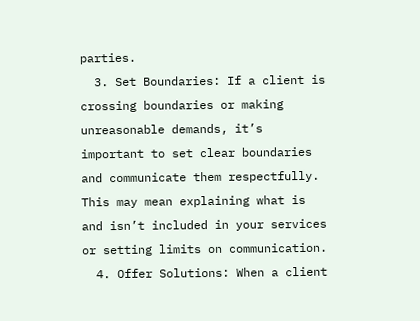parties.
  3. Set Boundaries: If a client is crossing boundaries or making unreasonable demands, it’s important to set clear boundaries and communicate them respectfully. This may mean explaining what is and isn’t included in your services or setting limits on communication.
  4. Offer Solutions: When a client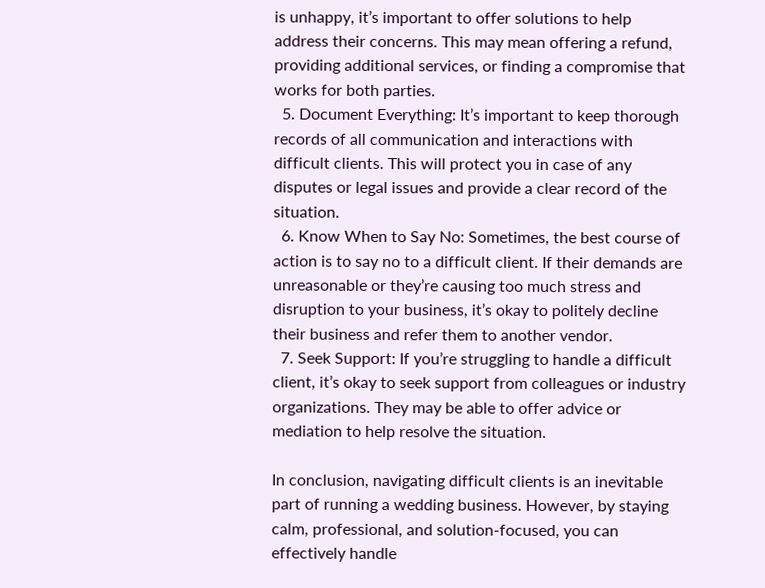is unhappy, it’s important to offer solutions to help address their concerns. This may mean offering a refund, providing additional services, or finding a compromise that works for both parties.
  5. Document Everything: It’s important to keep thorough records of all communication and interactions with difficult clients. This will protect you in case of any disputes or legal issues and provide a clear record of the situation.
  6. Know When to Say No: Sometimes, the best course of action is to say no to a difficult client. If their demands are unreasonable or they’re causing too much stress and disruption to your business, it’s okay to politely decline their business and refer them to another vendor.
  7. Seek Support: If you’re struggling to handle a difficult client, it’s okay to seek support from colleagues or industry organizations. They may be able to offer advice or mediation to help resolve the situation.

In conclusion, navigating difficult clients is an inevitable part of running a wedding business. However, by staying calm, professional, and solution-focused, you can effectively handle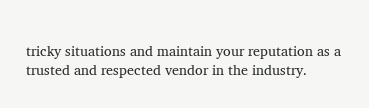tricky situations and maintain your reputation as a trusted and respected vendor in the industry.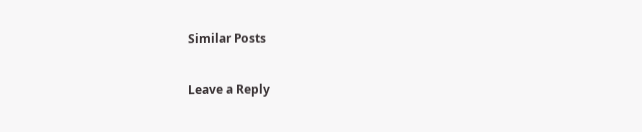Similar Posts

Leave a Reply